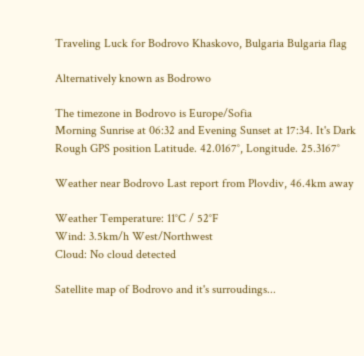Traveling Luck for Bodrovo Khaskovo, Bulgaria Bulgaria flag

Alternatively known as Bodrowo

The timezone in Bodrovo is Europe/Sofia
Morning Sunrise at 06:32 and Evening Sunset at 17:34. It's Dark
Rough GPS position Latitude. 42.0167°, Longitude. 25.3167°

Weather near Bodrovo Last report from Plovdiv, 46.4km away

Weather Temperature: 11°C / 52°F
Wind: 3.5km/h West/Northwest
Cloud: No cloud detected

Satellite map of Bodrovo and it's surroudings...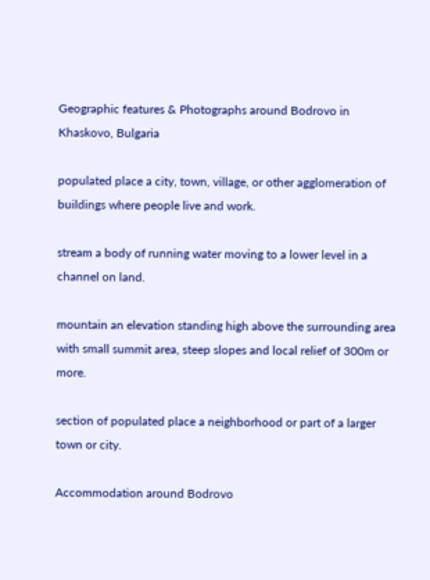Geographic features & Photographs around Bodrovo in Khaskovo, Bulgaria

populated place a city, town, village, or other agglomeration of buildings where people live and work.

stream a body of running water moving to a lower level in a channel on land.

mountain an elevation standing high above the surrounding area with small summit area, steep slopes and local relief of 300m or more.

section of populated place a neighborhood or part of a larger town or city.

Accommodation around Bodrovo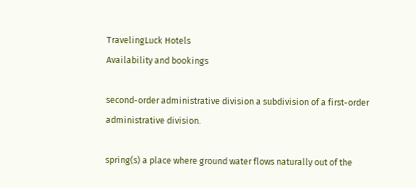TravelingLuck Hotels
Availability and bookings

second-order administrative division a subdivision of a first-order administrative division.

spring(s) a place where ground water flows naturally out of the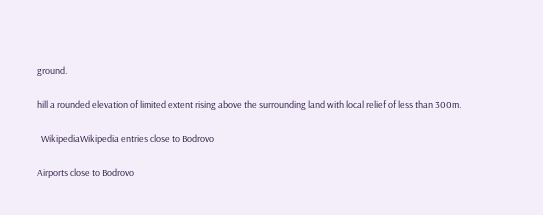ground.

hill a rounded elevation of limited extent rising above the surrounding land with local relief of less than 300m.

  WikipediaWikipedia entries close to Bodrovo

Airports close to Bodrovo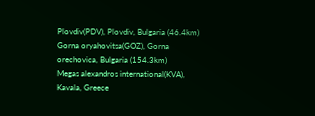Plovdiv(PDV), Plovdiv, Bulgaria (46.4km)
Gorna oryahovitsa(GOZ), Gorna orechovica, Bulgaria (154.3km)
Megas alexandros international(KVA), Kavala, Greece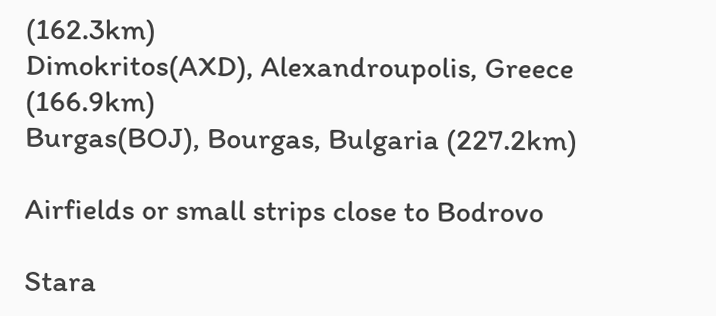(162.3km)
Dimokritos(AXD), Alexandroupolis, Greece (166.9km)
Burgas(BOJ), Bourgas, Bulgaria (227.2km)

Airfields or small strips close to Bodrovo

Stara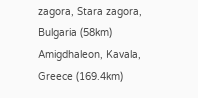zagora, Stara zagora, Bulgaria (58km)
Amigdhaleon, Kavala, Greece (169.4km)